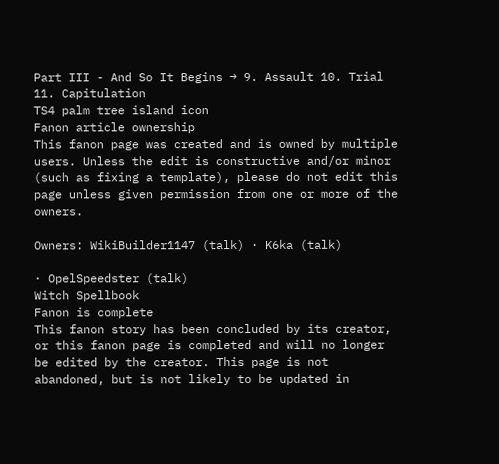Part III - And So It Begins → 9. Assault 10. Trial 11. Capitulation
TS4 palm tree island icon
Fanon article ownership
This fanon page was created and is owned by multiple users. Unless the edit is constructive and/or minor (such as fixing a template), please do not edit this page unless given permission from one or more of the owners.

Owners: WikiBuilder1147 (talk) · K6ka (talk)

· OpelSpeedster (talk)
Witch Spellbook
Fanon is complete
This fanon story has been concluded by its creator, or this fanon page is completed and will no longer be edited by the creator. This page is not abandoned, but is not likely to be updated in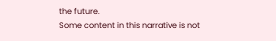the future.
Some content in this narrative is not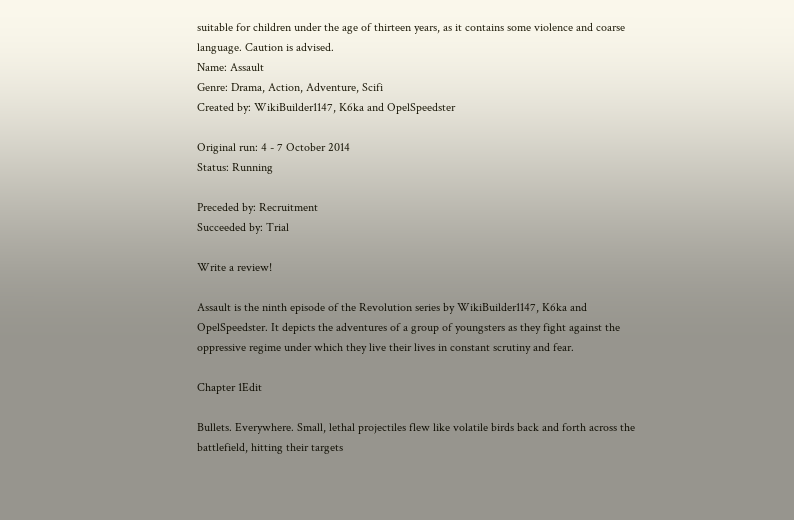suitable for children under the age of thirteen years, as it contains some violence and coarse language. Caution is advised.
Name: Assault
Genre: Drama, Action, Adventure, Scifi
Created by: WikiBuilder1147, K6ka and OpelSpeedster

Original run: 4 - 7 October 2014
Status: Running

Preceded by: Recruitment
Succeeded by: Trial

Write a review!

Assault is the ninth episode of the Revolution series by WikiBuilder1147, K6ka and OpelSpeedster. It depicts the adventures of a group of youngsters as they fight against the oppressive regime under which they live their lives in constant scrutiny and fear.

Chapter 1Edit

Bullets. Everywhere. Small, lethal projectiles flew like volatile birds back and forth across the battlefield, hitting their targets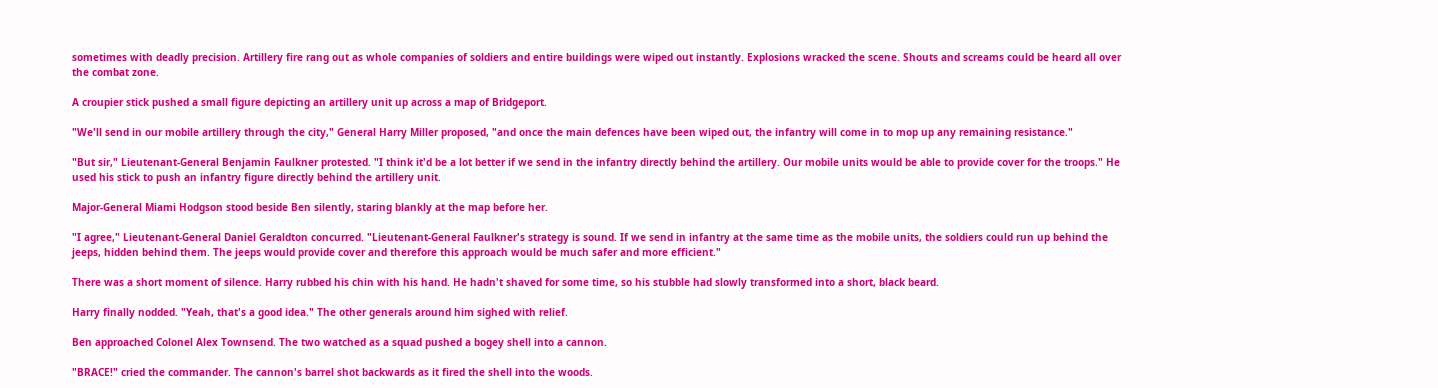sometimes with deadly precision. Artillery fire rang out as whole companies of soldiers and entire buildings were wiped out instantly. Explosions wracked the scene. Shouts and screams could be heard all over the combat zone.

A croupier stick pushed a small figure depicting an artillery unit up across a map of Bridgeport.

"We'll send in our mobile artillery through the city," General Harry Miller proposed, "and once the main defences have been wiped out, the infantry will come in to mop up any remaining resistance."

"But sir," Lieutenant-General Benjamin Faulkner protested. "I think it'd be a lot better if we send in the infantry directly behind the artillery. Our mobile units would be able to provide cover for the troops." He used his stick to push an infantry figure directly behind the artillery unit.

Major-General Miami Hodgson stood beside Ben silently, staring blankly at the map before her.

"I agree," Lieutenant-General Daniel Geraldton concurred. "Lieutenant-General Faulkner's strategy is sound. If we send in infantry at the same time as the mobile units, the soldiers could run up behind the jeeps, hidden behind them. The jeeps would provide cover and therefore this approach would be much safer and more efficient."

There was a short moment of silence. Harry rubbed his chin with his hand. He hadn't shaved for some time, so his stubble had slowly transformed into a short, black beard.

Harry finally nodded. "Yeah, that's a good idea." The other generals around him sighed with relief.

Ben approached Colonel Alex Townsend. The two watched as a squad pushed a bogey shell into a cannon.

"BRACE!" cried the commander. The cannon's barrel shot backwards as it fired the shell into the woods.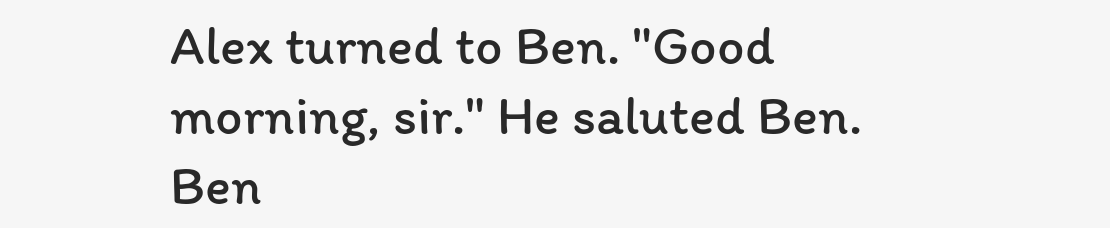Alex turned to Ben. "Good morning, sir." He saluted Ben. Ben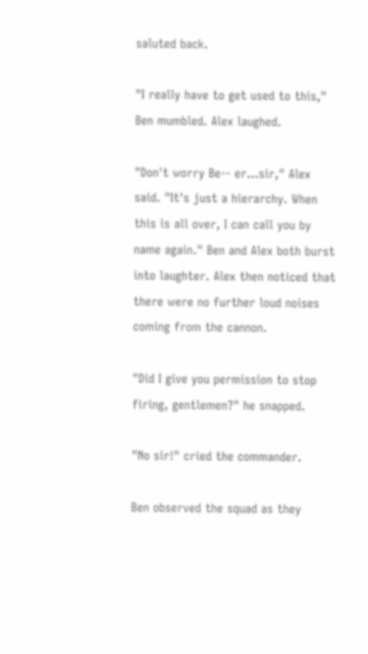saluted back.

"I really have to get used to this," Ben mumbled. Alex laughed.

"Don't worry Be-- er…sir," Alex said. "It's just a hierarchy. When this is all over, I can call you by name again." Ben and Alex both burst into laughter. Alex then noticed that there were no further loud noises coming from the cannon.

"Did I give you permission to stop firing, gentlemen?" he snapped.

"No sir!" cried the commander.

Ben observed the squad as they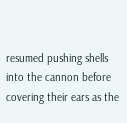resumed pushing shells into the cannon before covering their ears as the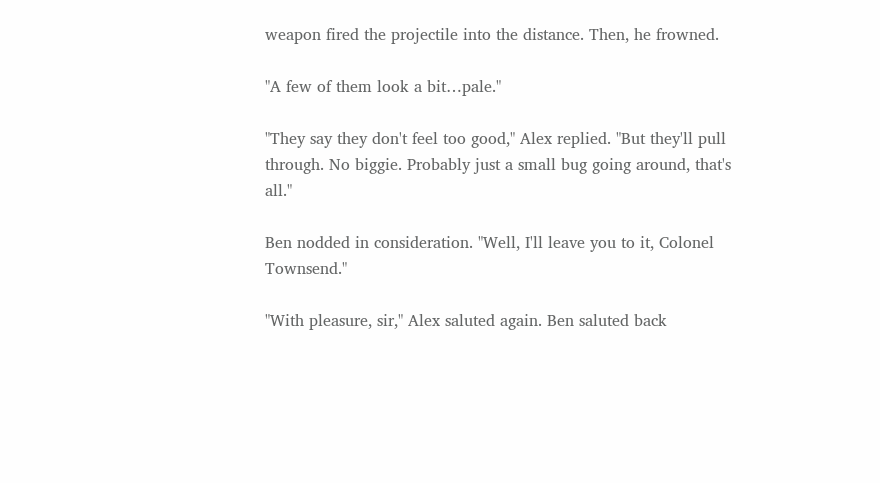weapon fired the projectile into the distance. Then, he frowned.

"A few of them look a bit…pale."

"They say they don't feel too good," Alex replied. "But they'll pull through. No biggie. Probably just a small bug going around, that's all."

Ben nodded in consideration. "Well, I'll leave you to it, Colonel Townsend."

"With pleasure, sir," Alex saluted again. Ben saluted back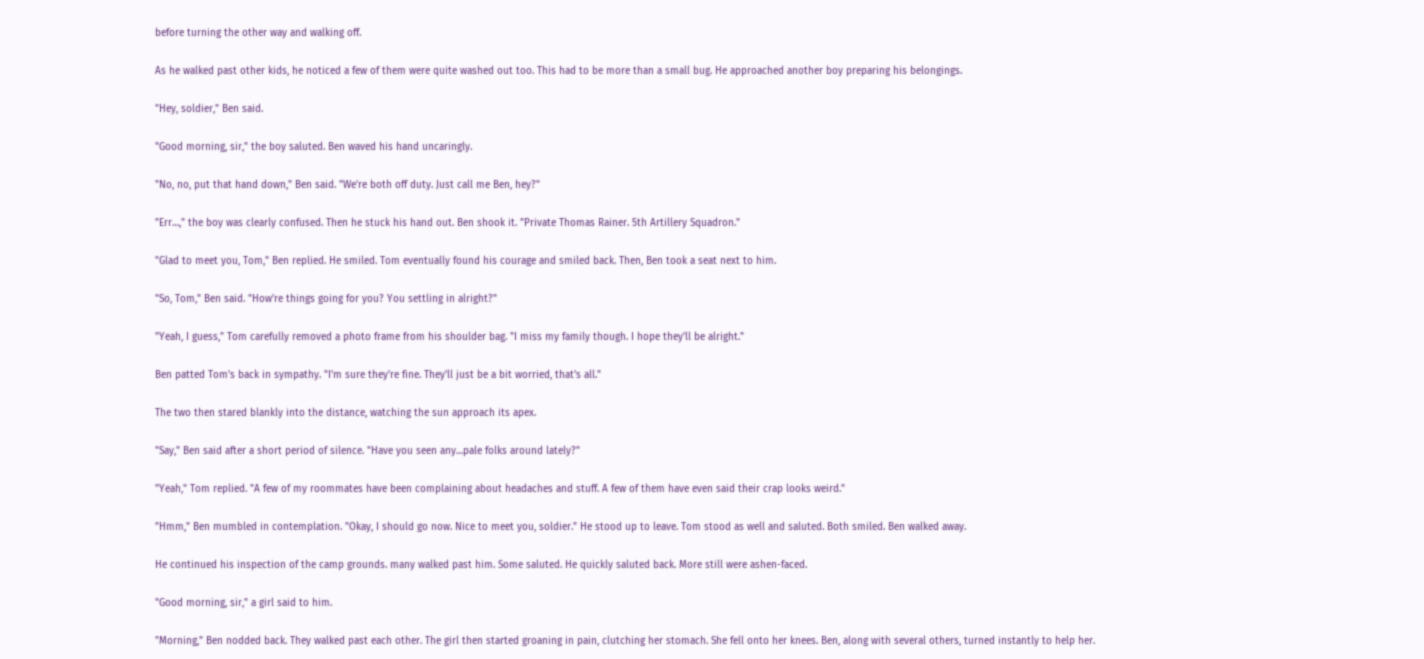before turning the other way and walking off.

As he walked past other kids, he noticed a few of them were quite washed out too. This had to be more than a small bug. He approached another boy preparing his belongings.

"Hey, soldier," Ben said.

"Good morning, sir," the boy saluted. Ben waved his hand uncaringly.

"No, no, put that hand down," Ben said. "We're both off duty. Just call me Ben, hey?"

"Err…," the boy was clearly confused. Then he stuck his hand out. Ben shook it. "Private Thomas Rainer. 5th Artillery Squadron."

"Glad to meet you, Tom," Ben replied. He smiled. Tom eventually found his courage and smiled back. Then, Ben took a seat next to him.

"So, Tom," Ben said. "How're things going for you? You settling in alright?"

"Yeah, I guess," Tom carefully removed a photo frame from his shoulder bag. "I miss my family though. I hope they'll be alright."

Ben patted Tom's back in sympathy. "I'm sure they're fine. They'll just be a bit worried, that's all."

The two then stared blankly into the distance, watching the sun approach its apex.

"Say," Ben said after a short period of silence. "Have you seen any…pale folks around lately?"

"Yeah," Tom replied. "A few of my roommates have been complaining about headaches and stuff. A few of them have even said their crap looks weird."

"Hmm," Ben mumbled in contemplation. "Okay, I should go now. Nice to meet you, soldier." He stood up to leave. Tom stood as well and saluted. Both smiled. Ben walked away.

He continued his inspection of the camp grounds. many walked past him. Some saluted. He quickly saluted back. More still were ashen-faced.

"Good morning, sir," a girl said to him.

"Morning," Ben nodded back. They walked past each other. The girl then started groaning in pain, clutching her stomach. She fell onto her knees. Ben, along with several others, turned instantly to help her.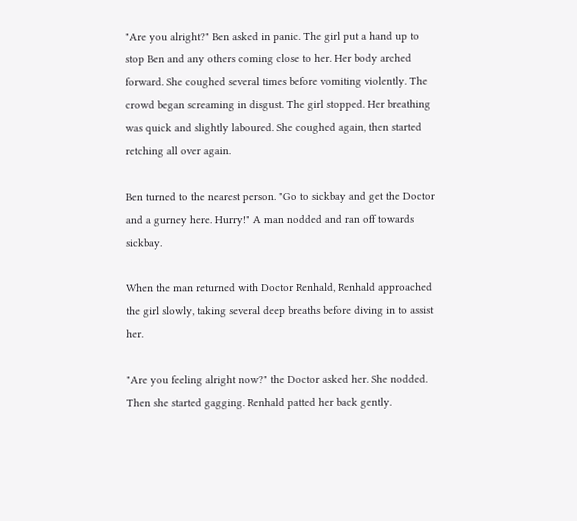"Are you alright?" Ben asked in panic. The girl put a hand up to stop Ben and any others coming close to her. Her body arched forward. She coughed several times before vomiting violently. The crowd began screaming in disgust. The girl stopped. Her breathing was quick and slightly laboured. She coughed again, then started retching all over again.

Ben turned to the nearest person. "Go to sickbay and get the Doctor and a gurney here. Hurry!" A man nodded and ran off towards sickbay.

When the man returned with Doctor Renhald, Renhald approached the girl slowly, taking several deep breaths before diving in to assist her.

"Are you feeling alright now?" the Doctor asked her. She nodded. Then she started gagging. Renhald patted her back gently.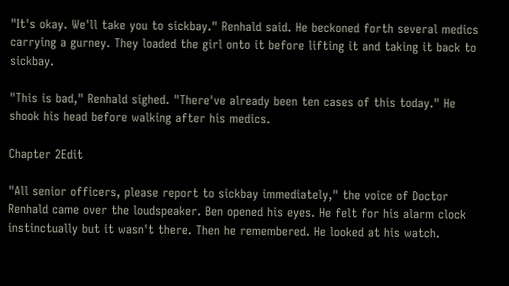"It's okay. We'll take you to sickbay." Renhald said. He beckoned forth several medics carrying a gurney. They loaded the girl onto it before lifting it and taking it back to sickbay.

"This is bad," Renhald sighed. "There've already been ten cases of this today." He shook his head before walking after his medics.

Chapter 2Edit

"All senior officers, please report to sickbay immediately," the voice of Doctor Renhald came over the loudspeaker. Ben opened his eyes. He felt for his alarm clock instinctually but it wasn't there. Then he remembered. He looked at his watch.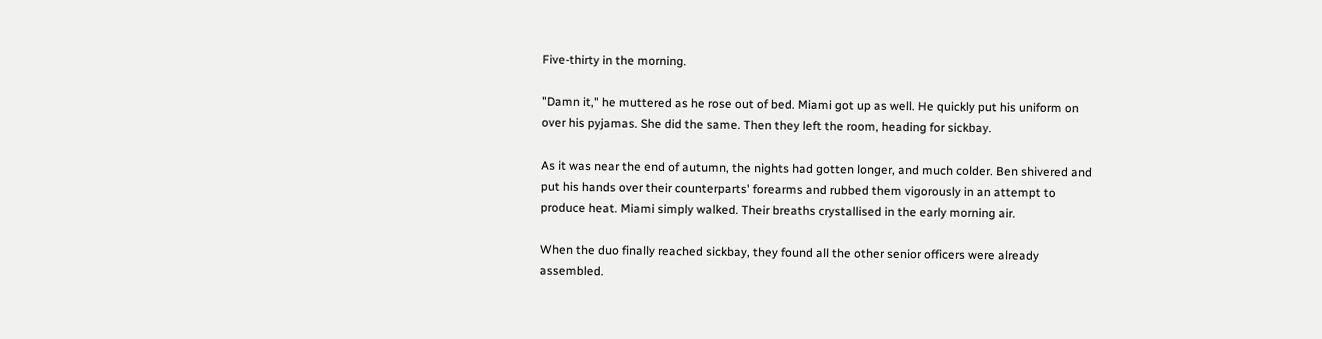Five-thirty in the morning.

"Damn it," he muttered as he rose out of bed. Miami got up as well. He quickly put his uniform on over his pyjamas. She did the same. Then they left the room, heading for sickbay.

As it was near the end of autumn, the nights had gotten longer, and much colder. Ben shivered and put his hands over their counterparts' forearms and rubbed them vigorously in an attempt to produce heat. Miami simply walked. Their breaths crystallised in the early morning air.

When the duo finally reached sickbay, they found all the other senior officers were already assembled.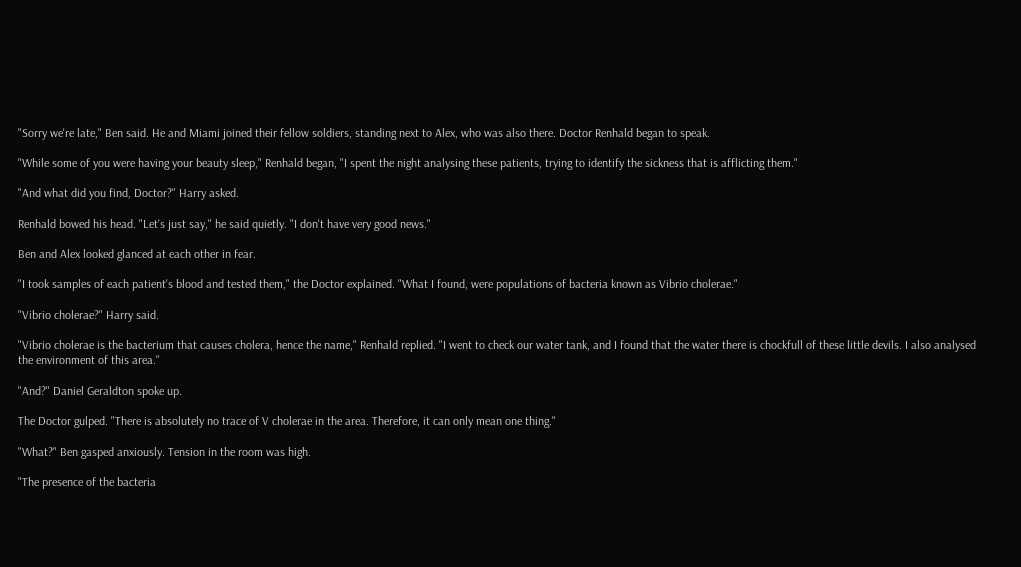"Sorry we're late," Ben said. He and Miami joined their fellow soldiers, standing next to Alex, who was also there. Doctor Renhald began to speak.

"While some of you were having your beauty sleep," Renhald began, "I spent the night analysing these patients, trying to identify the sickness that is afflicting them."

"And what did you find, Doctor?" Harry asked.

Renhald bowed his head. "Let's just say," he said quietly. "I don't have very good news."

Ben and Alex looked glanced at each other in fear.

"I took samples of each patient's blood and tested them," the Doctor explained. "What I found, were populations of bacteria known as Vibrio cholerae."

"Vibrio cholerae?" Harry said.

"Vibrio cholerae is the bacterium that causes cholera, hence the name," Renhald replied. "I went to check our water tank, and I found that the water there is chockfull of these little devils. I also analysed the environment of this area."

"And?" Daniel Geraldton spoke up.

The Doctor gulped. "There is absolutely no trace of V cholerae in the area. Therefore, it can only mean one thing."

"What?" Ben gasped anxiously. Tension in the room was high.

"The presence of the bacteria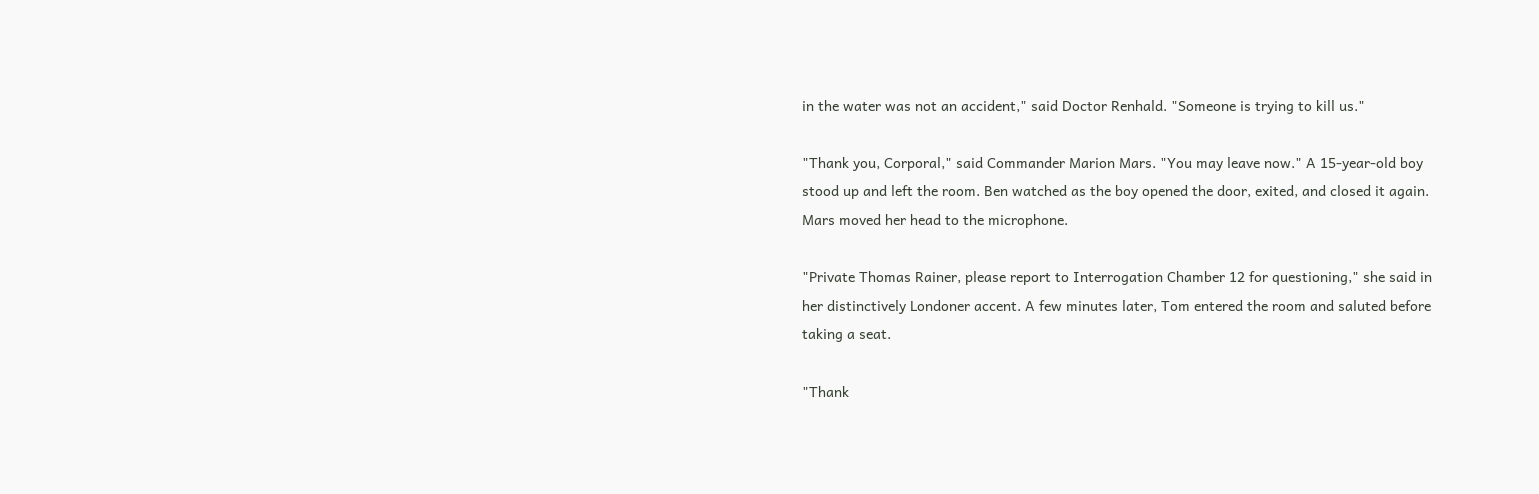in the water was not an accident," said Doctor Renhald. "Someone is trying to kill us."

"Thank you, Corporal," said Commander Marion Mars. "You may leave now." A 15-year-old boy stood up and left the room. Ben watched as the boy opened the door, exited, and closed it again. Mars moved her head to the microphone.

"Private Thomas Rainer, please report to Interrogation Chamber 12 for questioning," she said in her distinctively Londoner accent. A few minutes later, Tom entered the room and saluted before taking a seat.

"Thank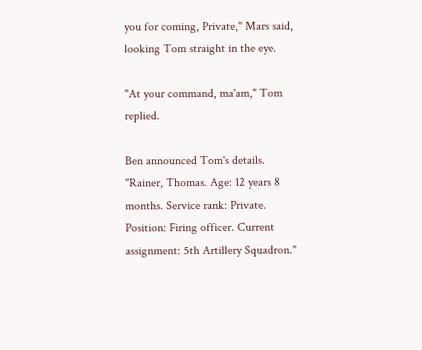you for coming, Private," Mars said, looking Tom straight in the eye.

"At your command, ma'am," Tom replied.

Ben announced Tom's details. "Rainer, Thomas. Age: 12 years 8 months. Service rank: Private. Position: Firing officer. Current assignment: 5th Artillery Squadron."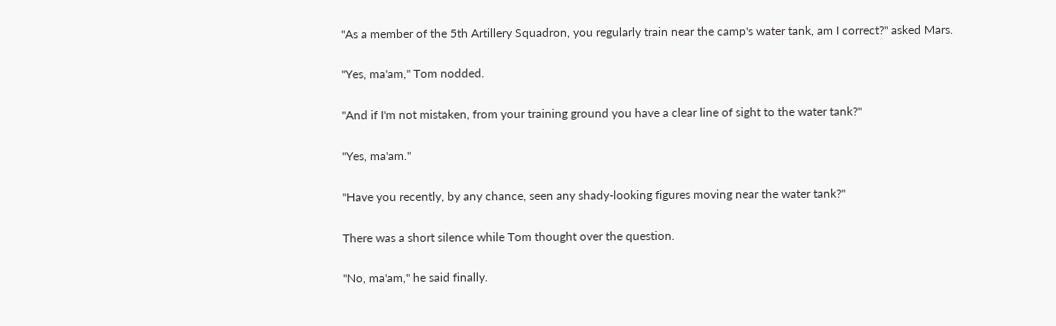"As a member of the 5th Artillery Squadron, you regularly train near the camp's water tank, am I correct?" asked Mars.

"Yes, ma'am," Tom nodded.

"And if I'm not mistaken, from your training ground you have a clear line of sight to the water tank?"

"Yes, ma'am."

"Have you recently, by any chance, seen any shady-looking figures moving near the water tank?"

There was a short silence while Tom thought over the question.

"No, ma'am," he said finally.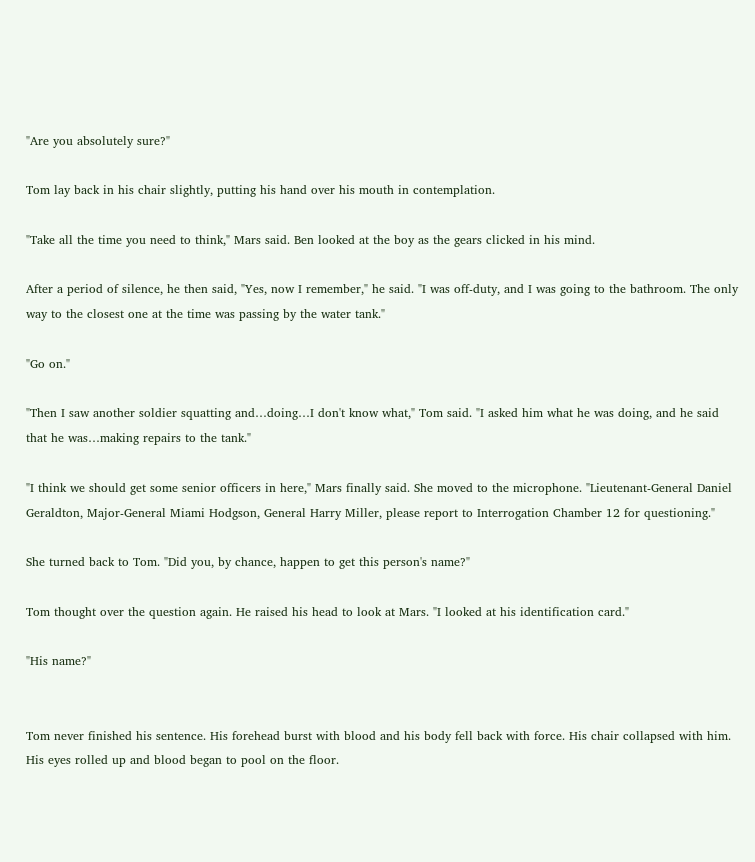"Are you absolutely sure?"

Tom lay back in his chair slightly, putting his hand over his mouth in contemplation.

"Take all the time you need to think," Mars said. Ben looked at the boy as the gears clicked in his mind.

After a period of silence, he then said, "Yes, now I remember," he said. "I was off-duty, and I was going to the bathroom. The only way to the closest one at the time was passing by the water tank."

"Go on."

"Then I saw another soldier squatting and…doing…I don't know what," Tom said. "I asked him what he was doing, and he said that he was…making repairs to the tank."

"I think we should get some senior officers in here," Mars finally said. She moved to the microphone. "Lieutenant-General Daniel Geraldton, Major-General Miami Hodgson, General Harry Miller, please report to Interrogation Chamber 12 for questioning."

She turned back to Tom. "Did you, by chance, happen to get this person's name?"

Tom thought over the question again. He raised his head to look at Mars. "I looked at his identification card."

"His name?"


Tom never finished his sentence. His forehead burst with blood and his body fell back with force. His chair collapsed with him. His eyes rolled up and blood began to pool on the floor.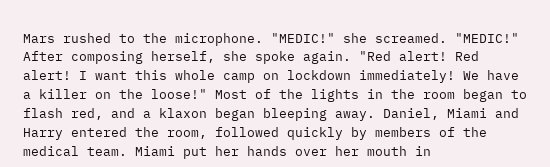Mars rushed to the microphone. "MEDIC!" she screamed. "MEDIC!" After composing herself, she spoke again. "Red alert! Red alert! I want this whole camp on lockdown immediately! We have a killer on the loose!" Most of the lights in the room began to flash red, and a klaxon began bleeping away. Daniel, Miami and Harry entered the room, followed quickly by members of the medical team. Miami put her hands over her mouth in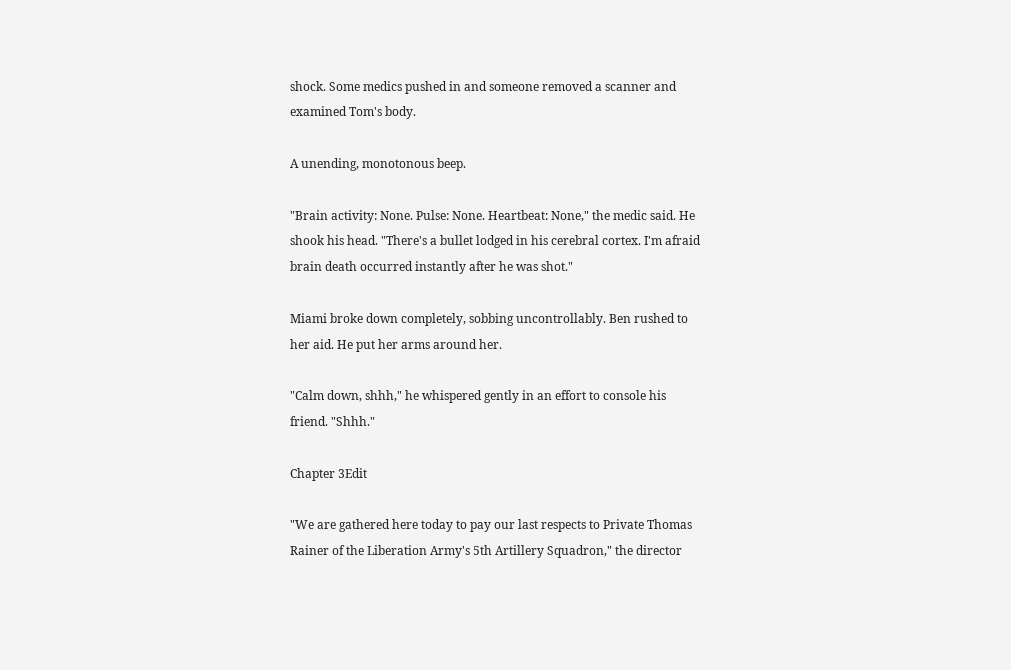shock. Some medics pushed in and someone removed a scanner and examined Tom's body.

A unending, monotonous beep.

"Brain activity: None. Pulse: None. Heartbeat: None," the medic said. He shook his head. "There's a bullet lodged in his cerebral cortex. I'm afraid brain death occurred instantly after he was shot."

Miami broke down completely, sobbing uncontrollably. Ben rushed to her aid. He put her arms around her.

"Calm down, shhh," he whispered gently in an effort to console his friend. "Shhh."

Chapter 3Edit

"We are gathered here today to pay our last respects to Private Thomas Rainer of the Liberation Army's 5th Artillery Squadron," the director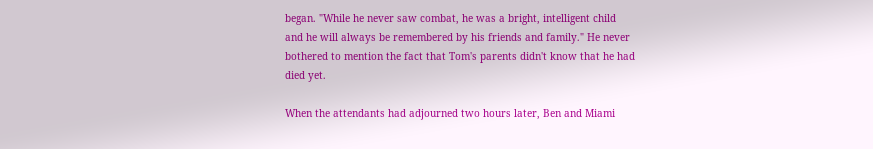began. "While he never saw combat, he was a bright, intelligent child and he will always be remembered by his friends and family." He never bothered to mention the fact that Tom's parents didn't know that he had died yet.

When the attendants had adjourned two hours later, Ben and Miami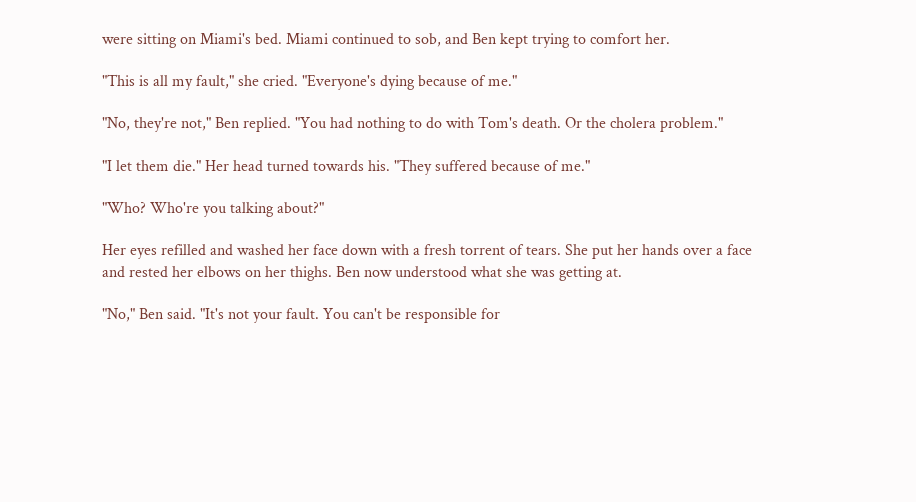were sitting on Miami's bed. Miami continued to sob, and Ben kept trying to comfort her.

"This is all my fault," she cried. "Everyone's dying because of me."

"No, they're not," Ben replied. "You had nothing to do with Tom's death. Or the cholera problem."

"I let them die." Her head turned towards his. "They suffered because of me."

"Who? Who're you talking about?"

Her eyes refilled and washed her face down with a fresh torrent of tears. She put her hands over a face and rested her elbows on her thighs. Ben now understood what she was getting at.

"No," Ben said. "It's not your fault. You can't be responsible for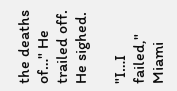the deaths of…" He trailed off. He sighed.

"I…I failed," Miami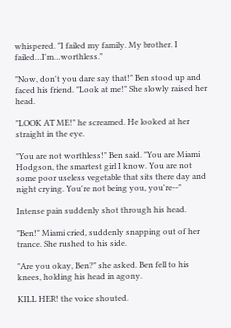whispered. "I failed my family. My brother. I failed…I'm…worthless."

"Now, don't you dare say that!" Ben stood up and faced his friend. "Look at me!" She slowly raised her head.

"LOOK AT ME!" he screamed. He looked at her straight in the eye.

"You are not worthless!" Ben said. "You are Miami Hodgson, the smartest girl I know. You are not some poor useless vegetable that sits there day and night crying. You're not being you, you're--"

Intense pain suddenly shot through his head.

"Ben!" Miami cried, suddenly snapping out of her trance. She rushed to his side.

"Are you okay, Ben?" she asked. Ben fell to his knees, holding his head in agony.

KILL HER! the voice shouted.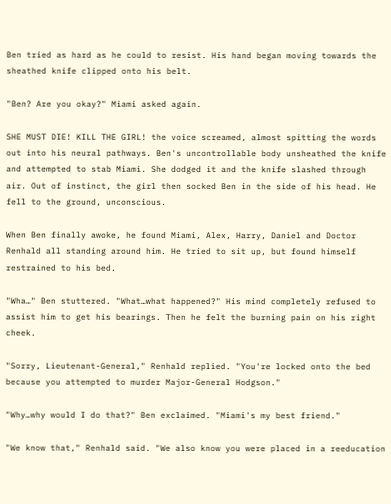Ben tried as hard as he could to resist. His hand began moving towards the sheathed knife clipped onto his belt.

"Ben? Are you okay?" Miami asked again.

SHE MUST DIE! KILL THE GIRL! the voice screamed, almost spitting the words out into his neural pathways. Ben's uncontrollable body unsheathed the knife and attempted to stab Miami. She dodged it and the knife slashed through air. Out of instinct, the girl then socked Ben in the side of his head. He fell to the ground, unconscious.

When Ben finally awoke, he found Miami, Alex, Harry, Daniel and Doctor Renhald all standing around him. He tried to sit up, but found himself restrained to his bed.

"Wha…" Ben stuttered. "What…what happened?" His mind completely refused to assist him to get his bearings. Then he felt the burning pain on his right cheek.

"Sorry, Lieutenant-General," Renhald replied. "You're locked onto the bed because you attempted to murder Major-General Hodgson."

"Why…why would I do that?" Ben exclaimed. "Miami's my best friend."

"We know that," Renhald said. "We also know you were placed in a reeducation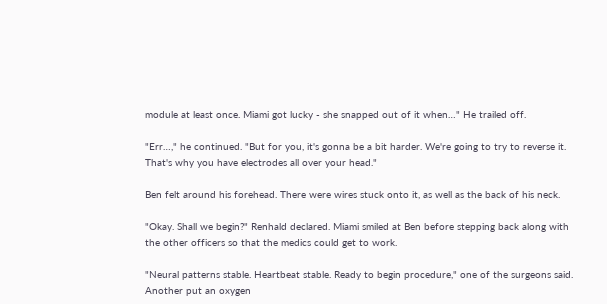module at least once. Miami got lucky - she snapped out of it when…" He trailed off.

"Err…," he continued. "But for you, it's gonna be a bit harder. We're going to try to reverse it. That's why you have electrodes all over your head."

Ben felt around his forehead. There were wires stuck onto it, as well as the back of his neck.

"Okay. Shall we begin?" Renhald declared. Miami smiled at Ben before stepping back along with the other officers so that the medics could get to work.

"Neural patterns stable. Heartbeat stable. Ready to begin procedure," one of the surgeons said. Another put an oxygen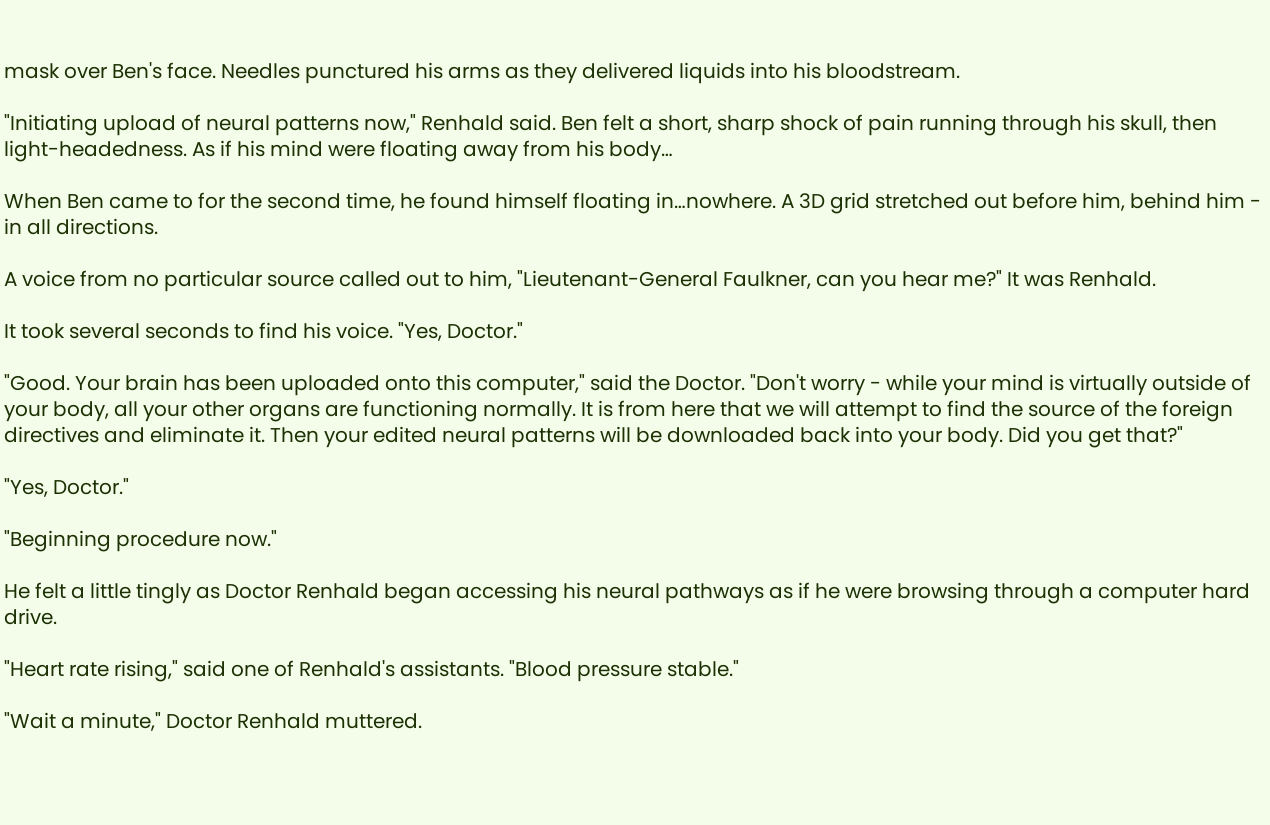mask over Ben's face. Needles punctured his arms as they delivered liquids into his bloodstream.

"Initiating upload of neural patterns now," Renhald said. Ben felt a short, sharp shock of pain running through his skull, then light-headedness. As if his mind were floating away from his body…

When Ben came to for the second time, he found himself floating in…nowhere. A 3D grid stretched out before him, behind him - in all directions.

A voice from no particular source called out to him, "Lieutenant-General Faulkner, can you hear me?" It was Renhald.

It took several seconds to find his voice. "Yes, Doctor."

"Good. Your brain has been uploaded onto this computer," said the Doctor. "Don't worry - while your mind is virtually outside of your body, all your other organs are functioning normally. It is from here that we will attempt to find the source of the foreign directives and eliminate it. Then your edited neural patterns will be downloaded back into your body. Did you get that?"

"Yes, Doctor."

"Beginning procedure now."

He felt a little tingly as Doctor Renhald began accessing his neural pathways as if he were browsing through a computer hard drive.

"Heart rate rising," said one of Renhald's assistants. "Blood pressure stable."

"Wait a minute," Doctor Renhald muttered.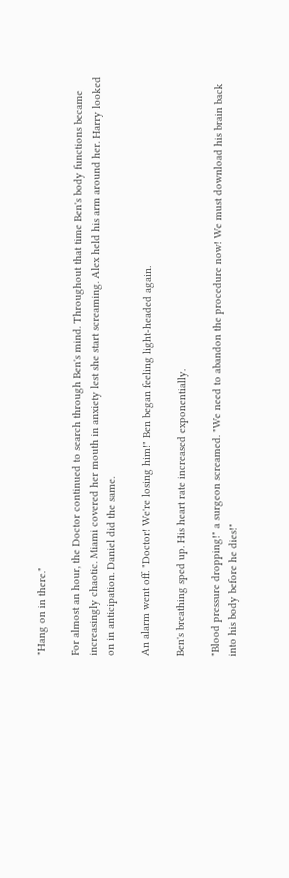"Hang on in there."

For almost an hour, the Doctor continued to search through Ben's mind. Throughout that time Ben's body functions became increasingly chaotic. Miami covered her mouth in anxiety lest she start screaming. Alex held his arm around her. Harry looked on in anticipation. Daniel did the same.

An alarm went off. "Doctor! We're losing him!" Ben began feeling light-headed again.

Ben's breathing sped up. His heart rate increased exponentially.

"Blood pressure dropping!" a surgeon screamed. "We need to abandon the procedure now! We must download his brain back into his body before he dies!"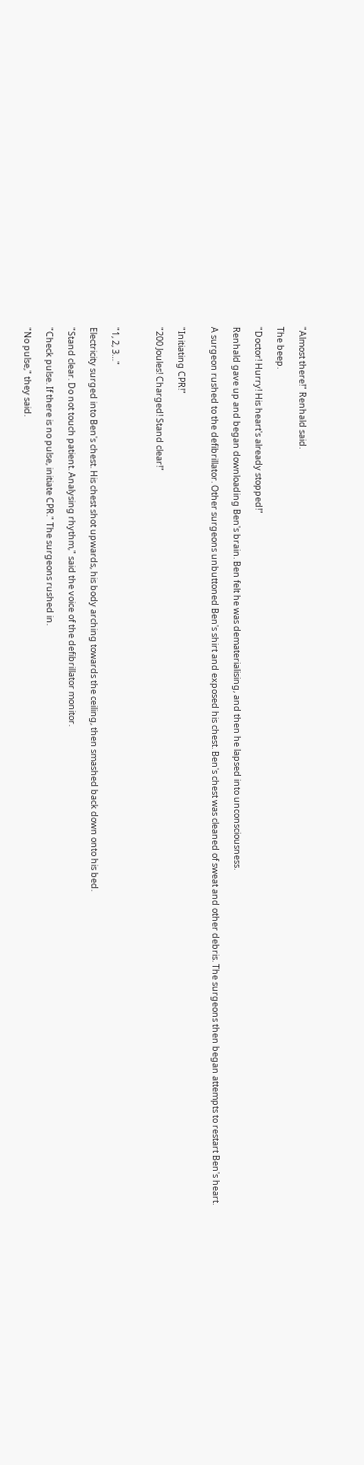"Almost there!" Renhald said.

The beep.

"Doctor! Hurry! His heart's already stopped!"

Renhald gave up and began downloading Ben's brain. Ben felt he was dematerialising, and then he lapsed into unconsciousness.

A surgeon rushed to the defibrillator. Other surgeons unbuttoned Ben's shirt and exposed his chest. Ben's chest was cleaned of sweat and other debris. The surgeons then began attempts to restart Ben's heart.


"Initiating CPR!"

"200 Joules! Charged! Stand clear!"



"1, 2, 3…"

Electricity surged into Ben's chest. His chest shot upwards, his body arching towards the ceiling, then smashed back down onto his bed.

"Stand clear. Do not touch patient. Analysing rhythm," said the voice of the defibrillator monitor.

"Check pulse. If there is no pulse, initiate CPR." The surgeons rushed in.

"No pulse," they said.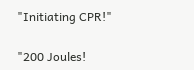"Initiating CPR!"

"200 Joules!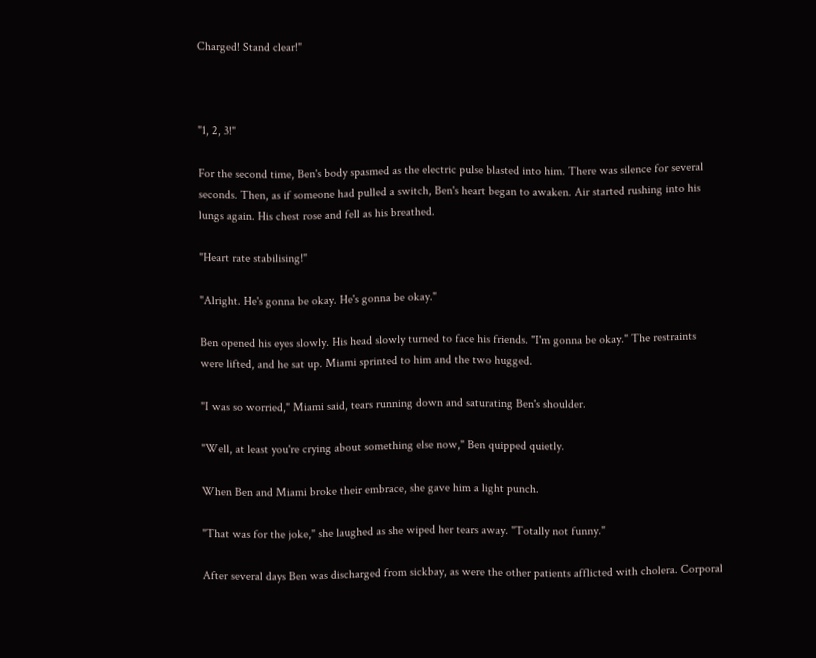Charged! Stand clear!"



"1, 2, 3!"

For the second time, Ben's body spasmed as the electric pulse blasted into him. There was silence for several seconds. Then, as if someone had pulled a switch, Ben's heart began to awaken. Air started rushing into his lungs again. His chest rose and fell as his breathed.

"Heart rate stabilising!"

"Alright. He's gonna be okay. He's gonna be okay."

Ben opened his eyes slowly. His head slowly turned to face his friends. "I'm gonna be okay." The restraints were lifted, and he sat up. Miami sprinted to him and the two hugged.

"I was so worried," Miami said, tears running down and saturating Ben's shoulder.

"Well, at least you're crying about something else now," Ben quipped quietly.

When Ben and Miami broke their embrace, she gave him a light punch.

"That was for the joke," she laughed as she wiped her tears away. "Totally not funny."

After several days Ben was discharged from sickbay, as were the other patients afflicted with cholera. Corporal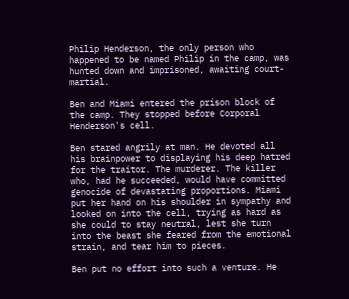Philip Henderson, the only person who happened to be named Philip in the camp, was hunted down and imprisoned, awaiting court-martial.

Ben and Miami entered the prison block of the camp. They stopped before Corporal Henderson's cell.

Ben stared angrily at man. He devoted all his brainpower to displaying his deep hatred for the traitor. The murderer. The killer who, had he succeeded, would have committed genocide of devastating proportions. Miami put her hand on his shoulder in sympathy and looked on into the cell, trying as hard as she could to stay neutral, lest she turn into the beast she feared from the emotional strain, and tear him to pieces.

Ben put no effort into such a venture. He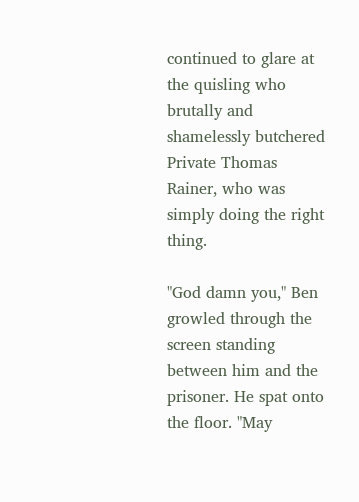continued to glare at the quisling who brutally and shamelessly butchered Private Thomas Rainer, who was simply doing the right thing.

"God damn you," Ben growled through the screen standing between him and the prisoner. He spat onto the floor. "May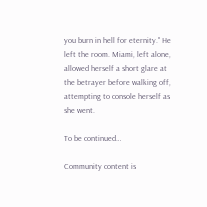you burn in hell for eternity." He left the room. Miami, left alone, allowed herself a short glare at the betrayer before walking off, attempting to console herself as she went.

To be continued…

Community content is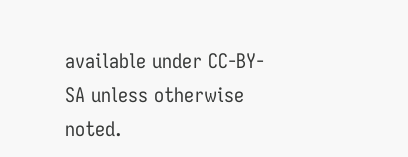available under CC-BY-SA unless otherwise noted.